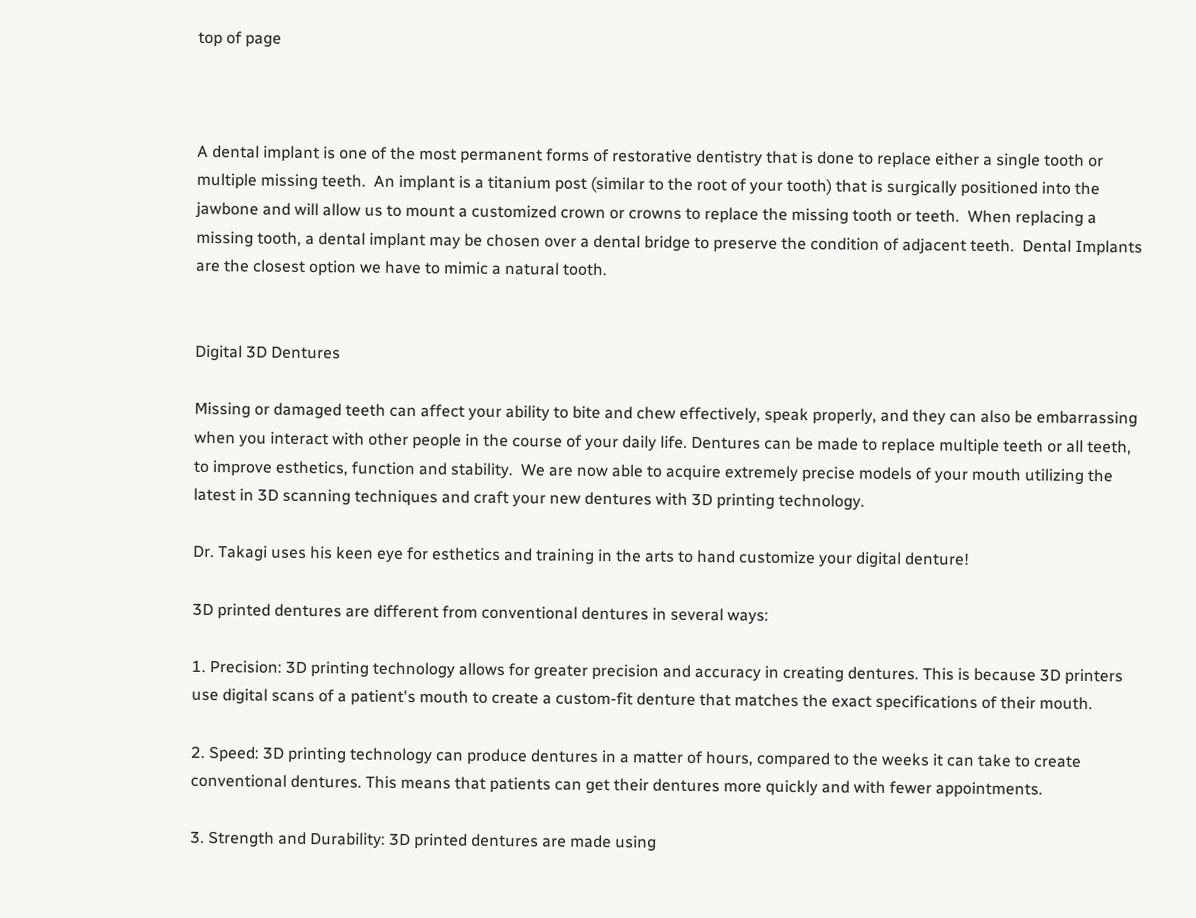top of page



A dental implant is one of the most permanent forms of restorative dentistry that is done to replace either a single tooth or multiple missing teeth.  An implant is a titanium post (similar to the root of your tooth) that is surgically positioned into the jawbone and will allow us to mount a customized crown or crowns to replace the missing tooth or teeth.  When replacing a missing tooth, a dental implant may be chosen over a dental bridge to preserve the condition of adjacent teeth.  Dental Implants are the closest option we have to mimic a natural tooth.


Digital 3D Dentures

Missing or damaged teeth can affect your ability to bite and chew effectively, speak properly, and they can also be embarrassing when you interact with other people in the course of your daily life. Dentures can be made to replace multiple teeth or all teeth, to improve esthetics, function and stability.  We are now able to acquire extremely precise models of your mouth utilizing the latest in 3D scanning techniques and craft your new dentures with 3D printing technology.

Dr. Takagi uses his keen eye for esthetics and training in the arts to hand customize your digital denture!

3D printed dentures are different from conventional dentures in several ways:

1. Precision: 3D printing technology allows for greater precision and accuracy in creating dentures. This is because 3D printers use digital scans of a patient's mouth to create a custom-fit denture that matches the exact specifications of their mouth.

2. Speed: 3D printing technology can produce dentures in a matter of hours, compared to the weeks it can take to create conventional dentures. This means that patients can get their dentures more quickly and with fewer appointments.

3. Strength and Durability: 3D printed dentures are made using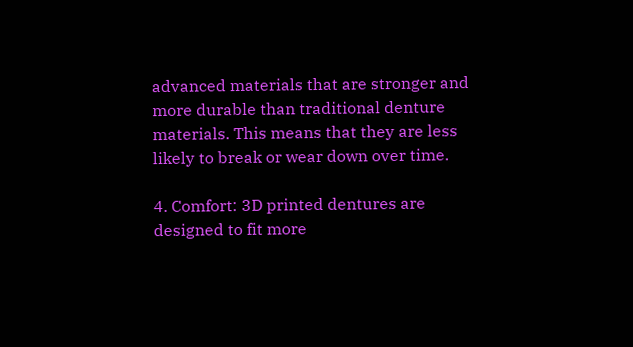advanced materials that are stronger and more durable than traditional denture materials. This means that they are less likely to break or wear down over time.

4. Comfort: 3D printed dentures are designed to fit more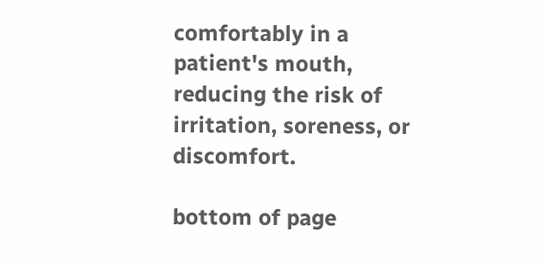comfortably in a patient's mouth, reducing the risk of irritation, soreness, or discomfort.

bottom of page